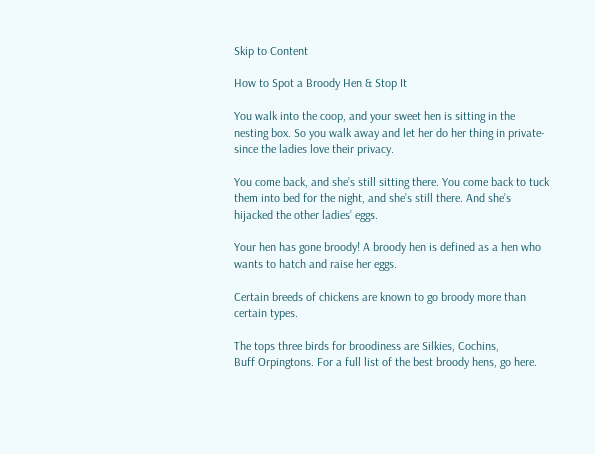Skip to Content

How to Spot a Broody Hen & Stop It

You walk into the coop, and your sweet hen is sitting in the nesting box. So you walk away and let her do her thing in private- since the ladies love their privacy.

You come back, and she’s still sitting there. You come back to tuck them into bed for the night, and she’s still there. And she’s hijacked the other ladies’ eggs.

Your hen has gone broody! A broody hen is defined as a hen who wants to hatch and raise her eggs.

Certain breeds of chickens are known to go broody more than certain types.

The tops three birds for broodiness are Silkies, Cochins,
Buff Orpingtons. For a full list of the best broody hens, go here.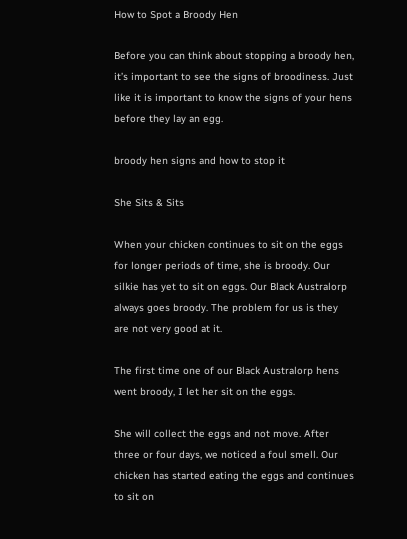How to Spot a Broody Hen

Before you can think about stopping a broody hen, it’s important to see the signs of broodiness. Just like it is important to know the signs of your hens before they lay an egg.

broody hen signs and how to stop it

She Sits & Sits

When your chicken continues to sit on the eggs for longer periods of time, she is broody. Our silkie has yet to sit on eggs. Our Black Australorp always goes broody. The problem for us is they are not very good at it.

The first time one of our Black Australorp hens went broody, I let her sit on the eggs.

She will collect the eggs and not move. After three or four days, we noticed a foul smell. Our chicken has started eating the eggs and continues to sit on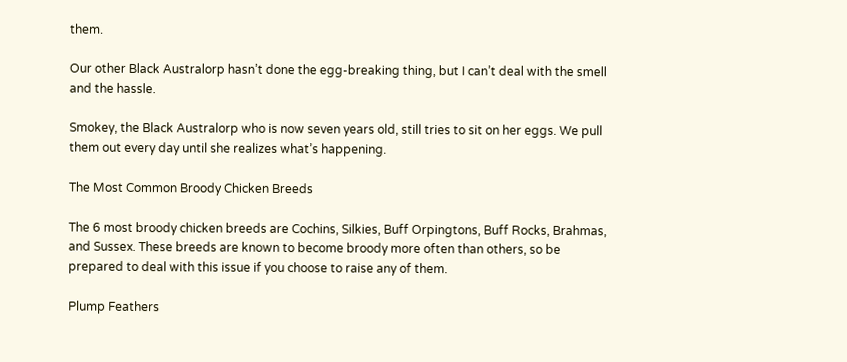them.

Our other Black Australorp hasn’t done the egg-breaking thing, but I can’t deal with the smell and the hassle.

Smokey, the Black Australorp who is now seven years old, still tries to sit on her eggs. We pull them out every day until she realizes what’s happening.

The Most Common Broody Chicken Breeds

The 6 most broody chicken breeds are Cochins, Silkies, Buff Orpingtons, Buff Rocks, Brahmas, and Sussex. These breeds are known to become broody more often than others, so be prepared to deal with this issue if you choose to raise any of them.

Plump Feathers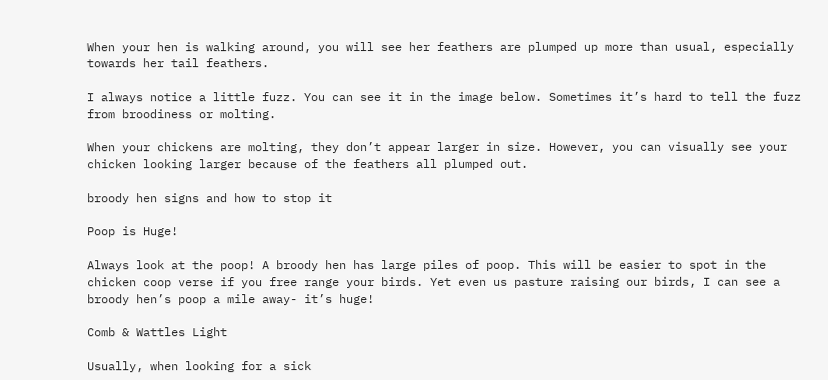When your hen is walking around, you will see her feathers are plumped up more than usual, especially towards her tail feathers.

I always notice a little fuzz. You can see it in the image below. Sometimes it’s hard to tell the fuzz from broodiness or molting.

When your chickens are molting, they don’t appear larger in size. However, you can visually see your chicken looking larger because of the feathers all plumped out.

broody hen signs and how to stop it

Poop is Huge!

Always look at the poop! A broody hen has large piles of poop. This will be easier to spot in the chicken coop verse if you free range your birds. Yet even us pasture raising our birds, I can see a broody hen’s poop a mile away- it’s huge!

Comb & Wattles Light

Usually, when looking for a sick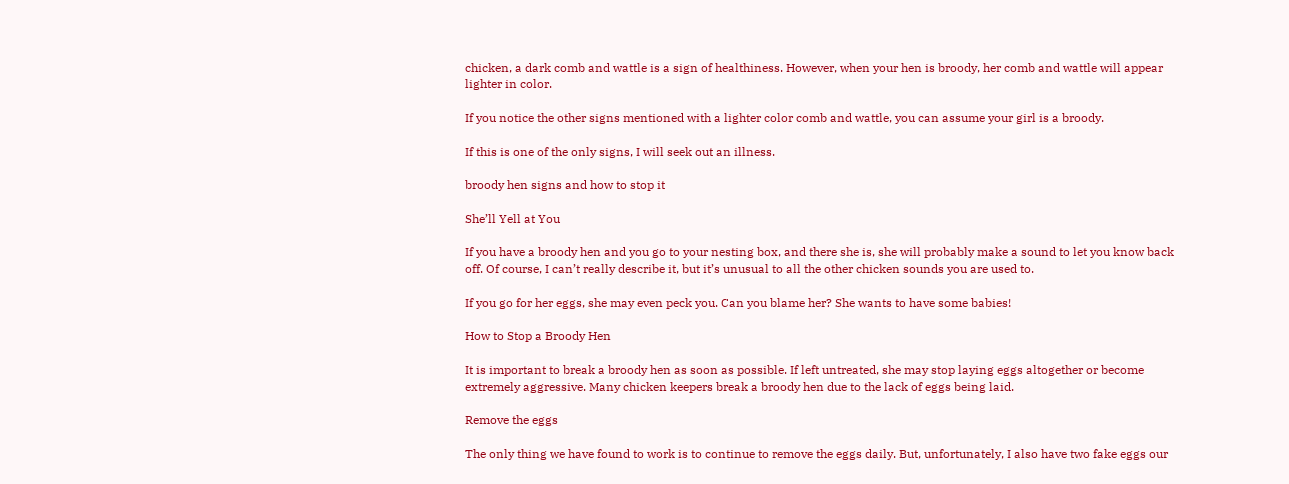chicken, a dark comb and wattle is a sign of healthiness. However, when your hen is broody, her comb and wattle will appear lighter in color.

If you notice the other signs mentioned with a lighter color comb and wattle, you can assume your girl is a broody.

If this is one of the only signs, I will seek out an illness.

broody hen signs and how to stop it

She’ll Yell at You

If you have a broody hen and you go to your nesting box, and there she is, she will probably make a sound to let you know back off. Of course, I can’t really describe it, but it’s unusual to all the other chicken sounds you are used to.

If you go for her eggs, she may even peck you. Can you blame her? She wants to have some babies!

How to Stop a Broody Hen

It is important to break a broody hen as soon as possible. If left untreated, she may stop laying eggs altogether or become extremely aggressive. Many chicken keepers break a broody hen due to the lack of eggs being laid.

Remove the eggs

The only thing we have found to work is to continue to remove the eggs daily. But, unfortunately, I also have two fake eggs our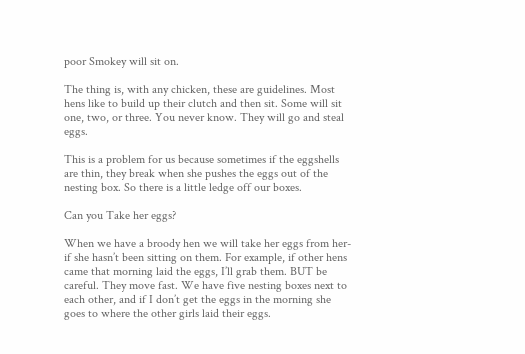poor Smokey will sit on.

The thing is, with any chicken, these are guidelines. Most hens like to build up their clutch and then sit. Some will sit one, two, or three. You never know. They will go and steal eggs.

This is a problem for us because sometimes if the eggshells are thin, they break when she pushes the eggs out of the nesting box. So there is a little ledge off our boxes.

Can you Take her eggs?

When we have a broody hen we will take her eggs from her- if she hasn’t been sitting on them. For example, if other hens came that morning laid the eggs, I’ll grab them. BUT be careful. They move fast. We have five nesting boxes next to each other, and if I don’t get the eggs in the morning she goes to where the other girls laid their eggs.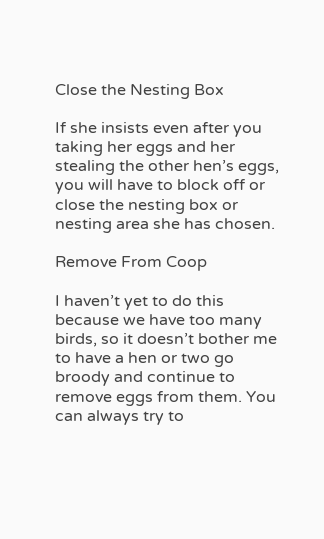Close the Nesting Box

If she insists even after you taking her eggs and her stealing the other hen’s eggs, you will have to block off or close the nesting box or nesting area she has chosen.

Remove From Coop

I haven’t yet to do this because we have too many birds, so it doesn’t bother me to have a hen or two go broody and continue to remove eggs from them. You can always try to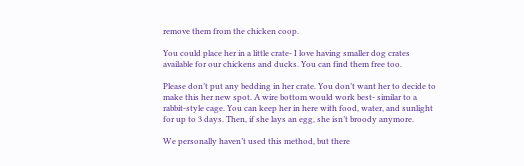remove them from the chicken coop.

You could place her in a little crate- I love having smaller dog crates available for our chickens and ducks. You can find them free too.

Please don’t put any bedding in her crate. You don’t want her to decide to make this her new spot. A wire bottom would work best- similar to a rabbit-style cage. You can keep her in here with food, water, and sunlight for up to 3 days. Then, if she lays an egg, she isn’t broody anymore.

We personally haven’t used this method, but there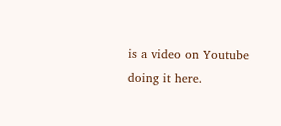is a video on Youtube doing it here.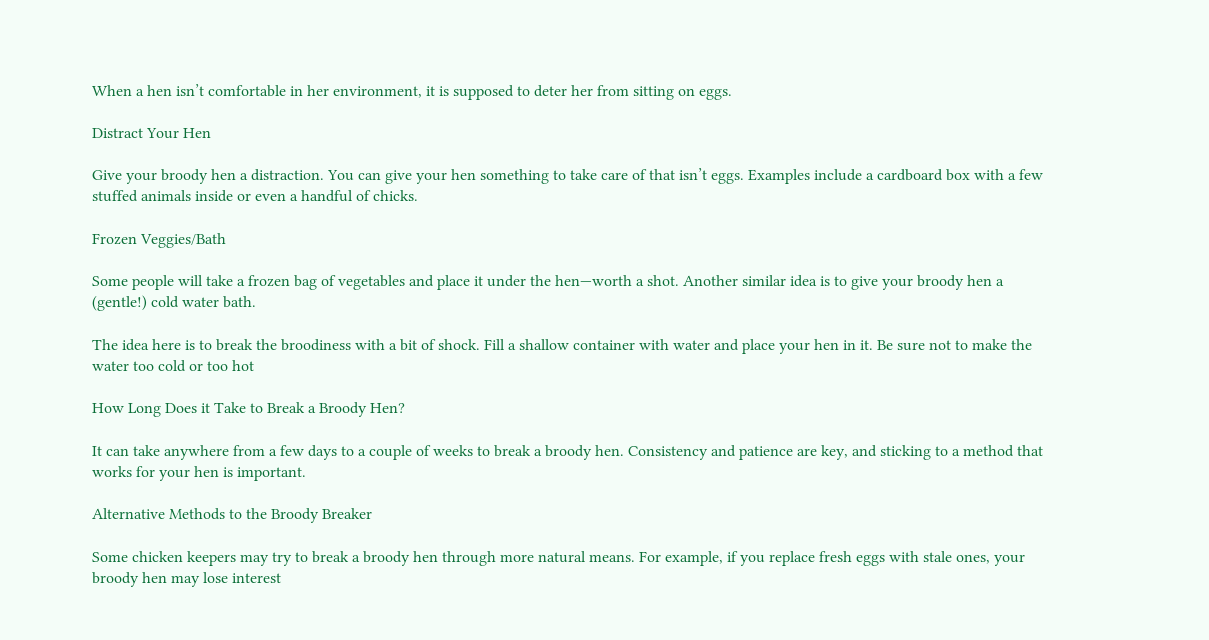When a hen isn’t comfortable in her environment, it is supposed to deter her from sitting on eggs.

Distract Your Hen

Give your broody hen a distraction. You can give your hen something to take care of that isn’t eggs. Examples include a cardboard box with a few stuffed animals inside or even a handful of chicks.

Frozen Veggies/Bath

Some people will take a frozen bag of vegetables and place it under the hen—worth a shot. Another similar idea is to give your broody hen a (gentle!) cold water bath.

The idea here is to break the broodiness with a bit of shock. Fill a shallow container with water and place your hen in it. Be sure not to make the water too cold or too hot

How Long Does it Take to Break a Broody Hen?

It can take anywhere from a few days to a couple of weeks to break a broody hen. Consistency and patience are key, and sticking to a method that works for your hen is important.

Alternative Methods to the Broody Breaker

Some chicken keepers may try to break a broody hen through more natural means. For example, if you replace fresh eggs with stale ones, your broody hen may lose interest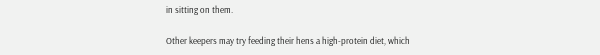in sitting on them.

Other keepers may try feeding their hens a high-protein diet, which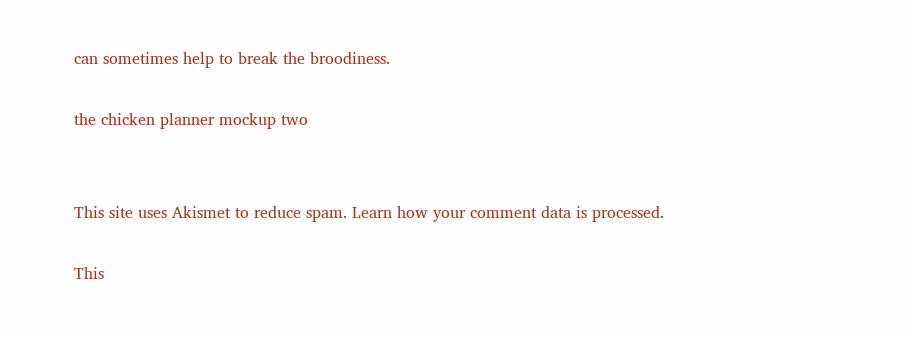can sometimes help to break the broodiness.

the chicken planner mockup two


This site uses Akismet to reduce spam. Learn how your comment data is processed.

This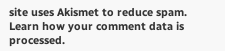site uses Akismet to reduce spam. Learn how your comment data is processed.